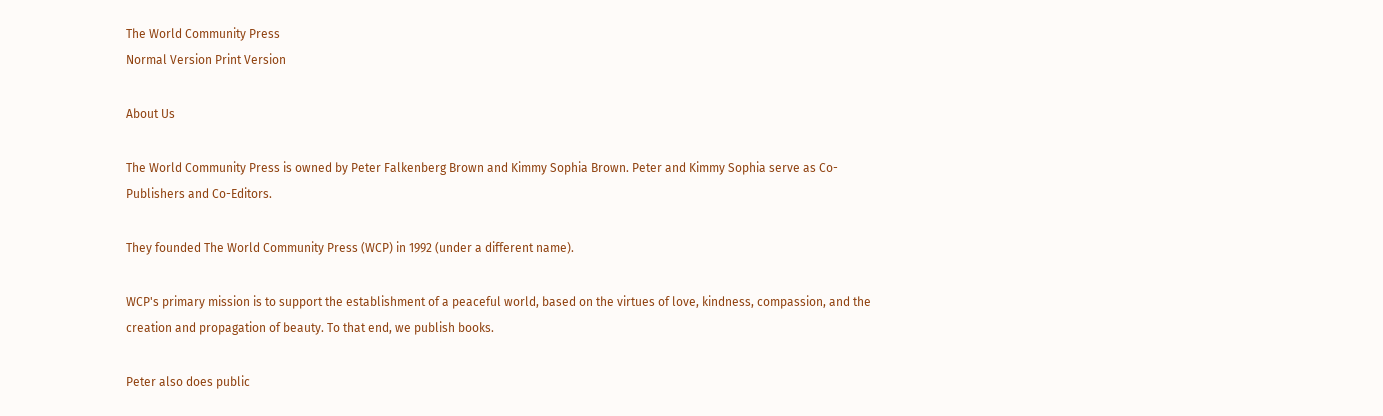The World Community Press
Normal Version Print Version

About Us

The World Community Press is owned by Peter Falkenberg Brown and Kimmy Sophia Brown. Peter and Kimmy Sophia serve as Co-Publishers and Co-Editors.

They founded The World Community Press (WCP) in 1992 (under a different name).

WCP's primary mission is to support the establishment of a peaceful world, based on the virtues of love, kindness, compassion, and the creation and propagation of beauty. To that end, we publish books.

Peter also does public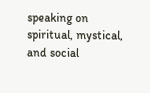speaking on spiritual, mystical, and social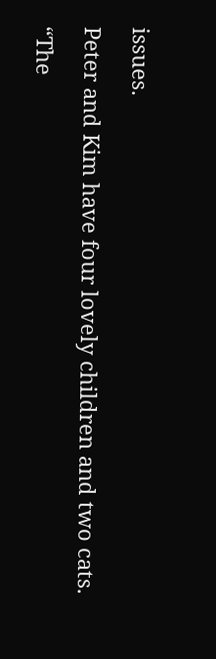issues.

Peter and Kim have four lovely children and two cats.

“The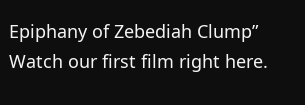Epiphany of Zebediah Clump”
Watch our first film right here.